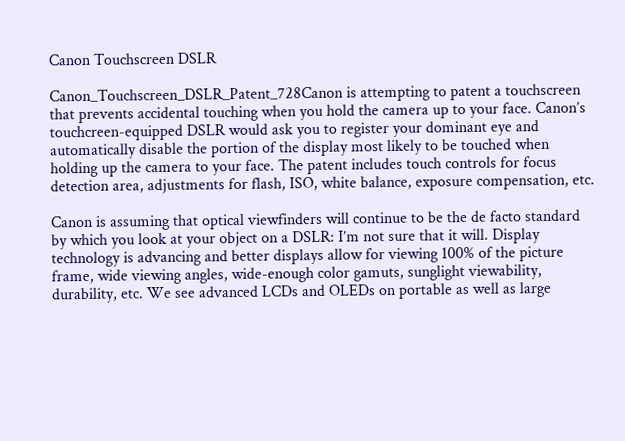Canon Touchscreen DSLR

Canon_Touchscreen_DSLR_Patent_728Canon is attempting to patent a touchscreen that prevents accidental touching when you hold the camera up to your face. Canon’s touchcreen-equipped DSLR would ask you to register your dominant eye and automatically disable the portion of the display most likely to be touched when holding up the camera to your face. The patent includes touch controls for focus detection area, adjustments for flash, ISO, white balance, exposure compensation, etc.

Canon is assuming that optical viewfinders will continue to be the de facto standard by which you look at your object on a DSLR: I’m not sure that it will. Display technology is advancing and better displays allow for viewing 100% of the picture frame, wide viewing angles, wide-enough color gamuts, sunglight viewability, durability, etc. We see advanced LCDs and OLEDs on portable as well as large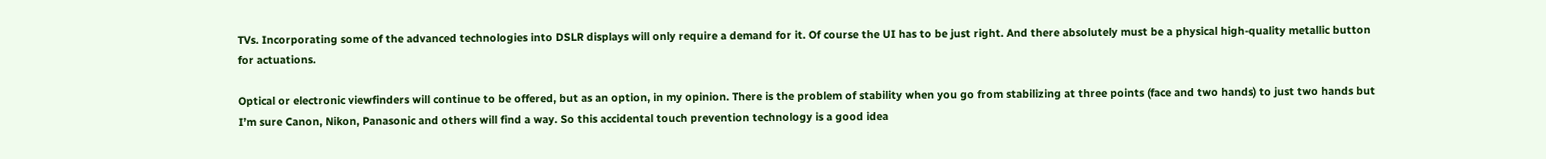TVs. Incorporating some of the advanced technologies into DSLR displays will only require a demand for it. Of course the UI has to be just right. And there absolutely must be a physical high-quality metallic button for actuations.

Optical or electronic viewfinders will continue to be offered, but as an option, in my opinion. There is the problem of stability when you go from stabilizing at three points (face and two hands) to just two hands but I’m sure Canon, Nikon, Panasonic and others will find a way. So this accidental touch prevention technology is a good idea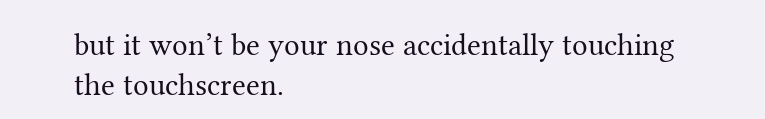but it won’t be your nose accidentally touching the touchscreen.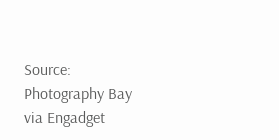Source: Photography Bay via Engadget